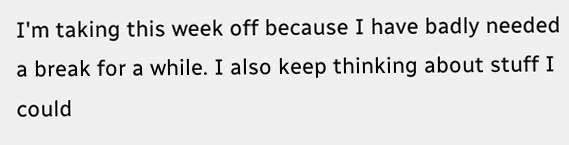I'm taking this week off because I have badly needed a break for a while. I also keep thinking about stuff I could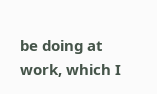be doing at work, which I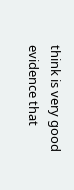think is very good evidence that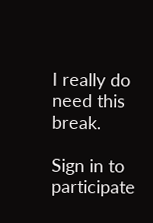I really do need this break.

Sign in to participate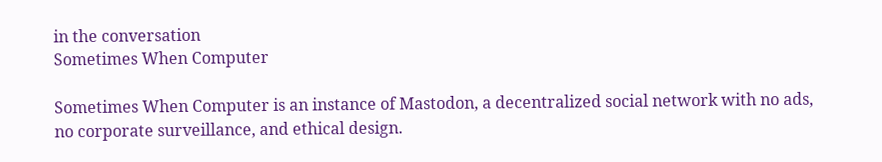in the conversation
Sometimes When Computer

Sometimes When Computer is an instance of Mastodon, a decentralized social network with no ads, no corporate surveillance, and ethical design.